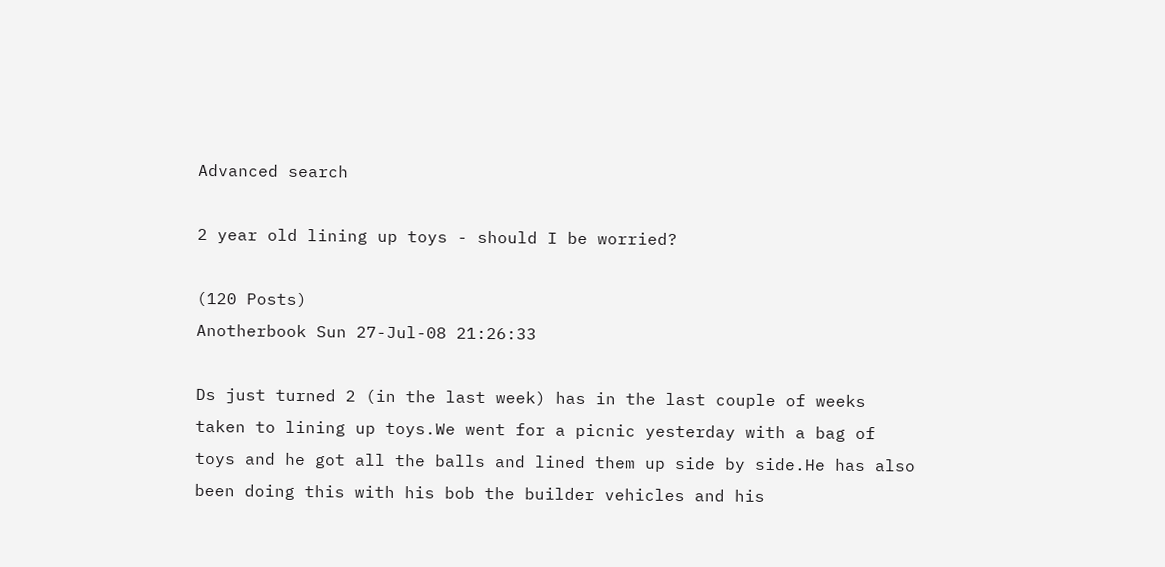Advanced search

2 year old lining up toys - should I be worried?

(120 Posts)
Anotherbook Sun 27-Jul-08 21:26:33

Ds just turned 2 (in the last week) has in the last couple of weeks taken to lining up toys.We went for a picnic yesterday with a bag of toys and he got all the balls and lined them up side by side.He has also been doing this with his bob the builder vehicles and his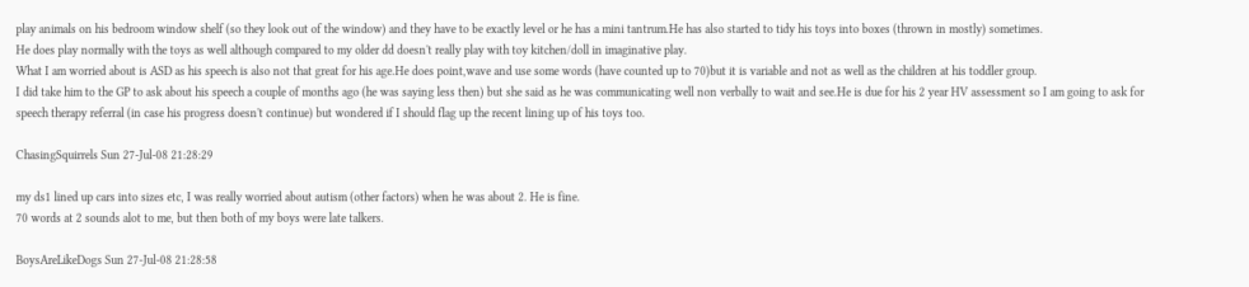play animals on his bedroom window shelf (so they look out of the window) and they have to be exactly level or he has a mini tantrum.He has also started to tidy his toys into boxes (thrown in mostly) sometimes.
He does play normally with the toys as well although compared to my older dd doesn't really play with toy kitchen/doll in imaginative play.
What I am worried about is ASD as his speech is also not that great for his age.He does point,wave and use some words (have counted up to 70)but it is variable and not as well as the children at his toddler group.
I did take him to the GP to ask about his speech a couple of months ago (he was saying less then) but she said as he was communicating well non verbally to wait and see.He is due for his 2 year HV assessment so I am going to ask for speech therapy referral (in case his progress doesn't continue) but wondered if I should flag up the recent lining up of his toys too.

ChasingSquirrels Sun 27-Jul-08 21:28:29

my ds1 lined up cars into sizes etc, I was really worried about autism (other factors) when he was about 2. He is fine.
70 words at 2 sounds alot to me, but then both of my boys were late talkers.

BoysAreLikeDogs Sun 27-Jul-08 21:28:58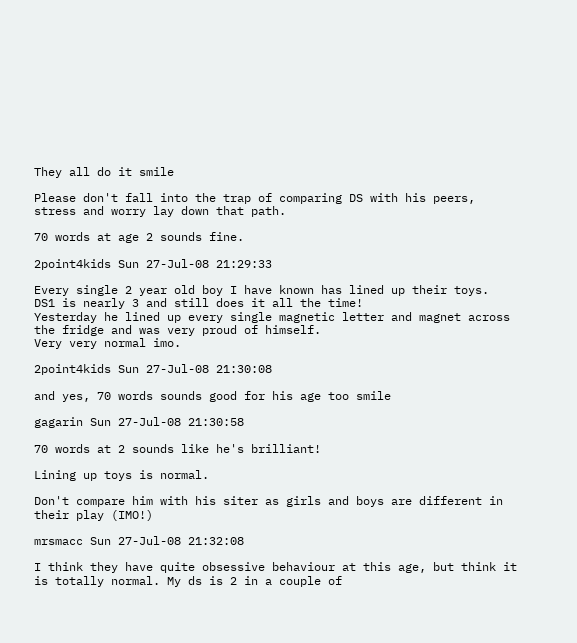They all do it smile

Please don't fall into the trap of comparing DS with his peers, stress and worry lay down that path.

70 words at age 2 sounds fine.

2point4kids Sun 27-Jul-08 21:29:33

Every single 2 year old boy I have known has lined up their toys.
DS1 is nearly 3 and still does it all the time!
Yesterday he lined up every single magnetic letter and magnet across the fridge and was very proud of himself.
Very very normal imo.

2point4kids Sun 27-Jul-08 21:30:08

and yes, 70 words sounds good for his age too smile

gagarin Sun 27-Jul-08 21:30:58

70 words at 2 sounds like he's brilliant!

Lining up toys is normal.

Don't compare him with his siter as girls and boys are different in their play (IMO!)

mrsmacc Sun 27-Jul-08 21:32:08

I think they have quite obsessive behaviour at this age, but think it is totally normal. My ds is 2 in a couple of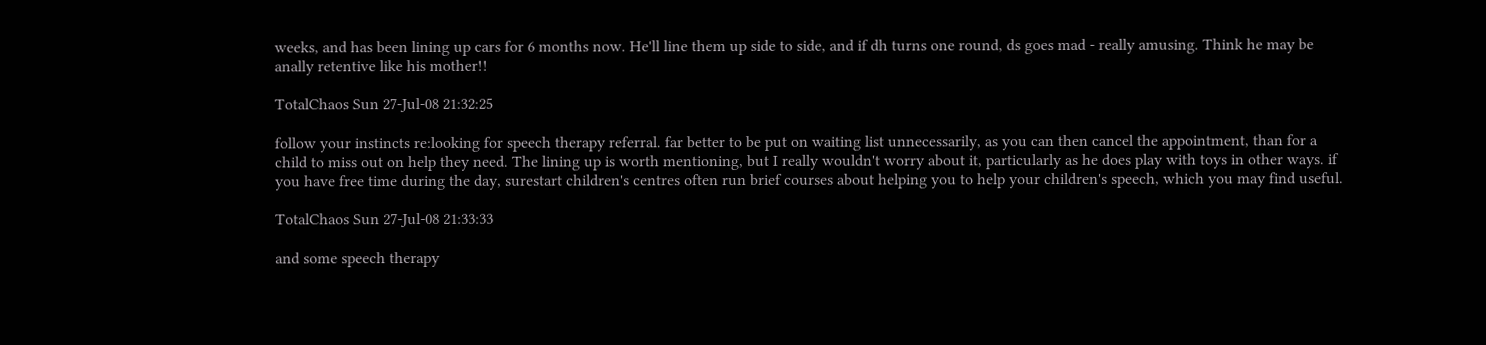weeks, and has been lining up cars for 6 months now. He'll line them up side to side, and if dh turns one round, ds goes mad - really amusing. Think he may be anally retentive like his mother!!

TotalChaos Sun 27-Jul-08 21:32:25

follow your instincts re:looking for speech therapy referral. far better to be put on waiting list unnecessarily, as you can then cancel the appointment, than for a child to miss out on help they need. The lining up is worth mentioning, but I really wouldn't worry about it, particularly as he does play with toys in other ways. if you have free time during the day, surestart children's centres often run brief courses about helping you to help your children's speech, which you may find useful.

TotalChaos Sun 27-Jul-08 21:33:33

and some speech therapy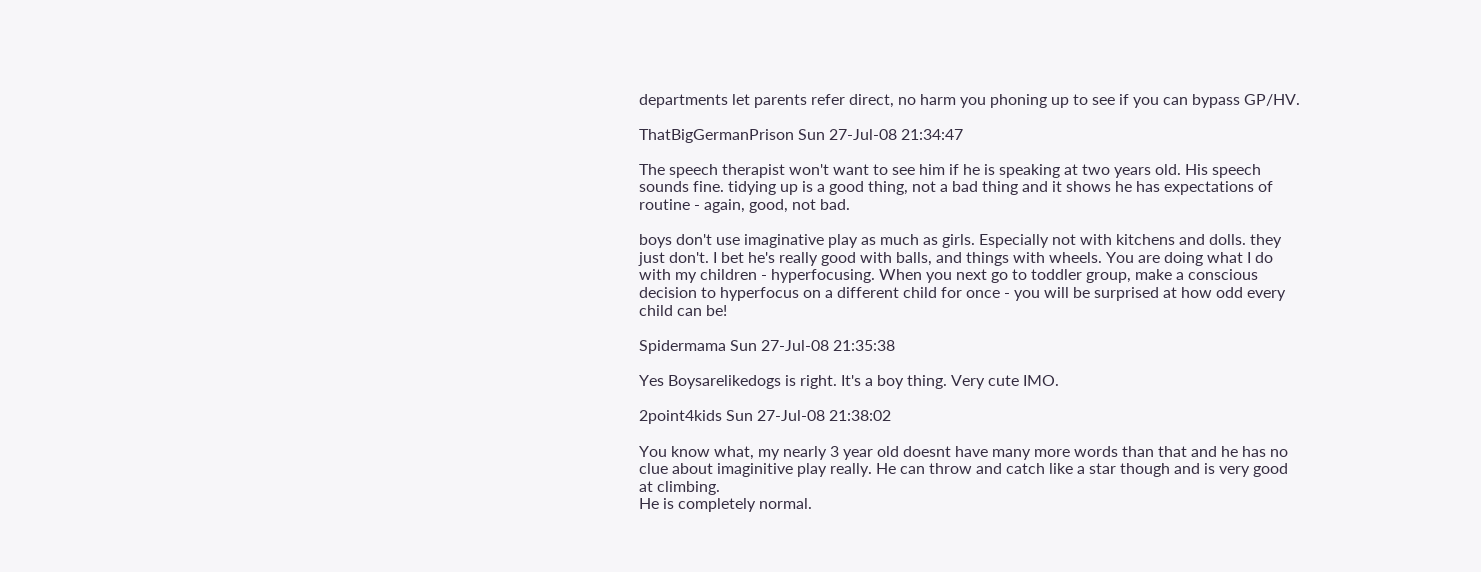departments let parents refer direct, no harm you phoning up to see if you can bypass GP/HV.

ThatBigGermanPrison Sun 27-Jul-08 21:34:47

The speech therapist won't want to see him if he is speaking at two years old. His speech sounds fine. tidying up is a good thing, not a bad thing and it shows he has expectations of routine - again, good, not bad.

boys don't use imaginative play as much as girls. Especially not with kitchens and dolls. they just don't. I bet he's really good with balls, and things with wheels. You are doing what I do with my children - hyperfocusing. When you next go to toddler group, make a conscious decision to hyperfocus on a different child for once - you will be surprised at how odd every child can be!

Spidermama Sun 27-Jul-08 21:35:38

Yes Boysarelikedogs is right. It's a boy thing. Very cute IMO.

2point4kids Sun 27-Jul-08 21:38:02

You know what, my nearly 3 year old doesnt have many more words than that and he has no clue about imaginitive play really. He can throw and catch like a star though and is very good at climbing.
He is completely normal.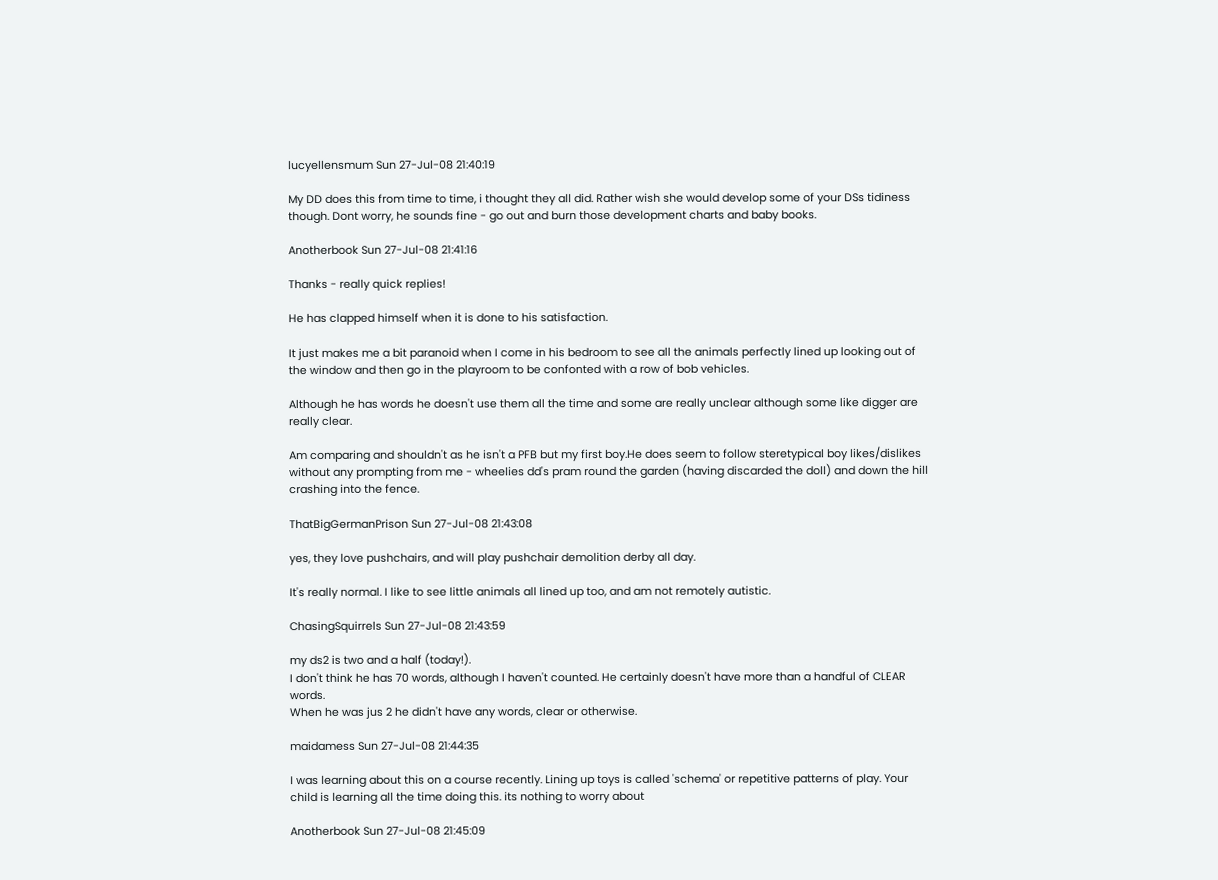lucyellensmum Sun 27-Jul-08 21:40:19

My DD does this from time to time, i thought they all did. Rather wish she would develop some of your DSs tidiness though. Dont worry, he sounds fine - go out and burn those development charts and baby books.

Anotherbook Sun 27-Jul-08 21:41:16

Thanks - really quick replies!

He has clapped himself when it is done to his satisfaction.

It just makes me a bit paranoid when I come in his bedroom to see all the animals perfectly lined up looking out of the window and then go in the playroom to be confonted with a row of bob vehicles.

Although he has words he doesn't use them all the time and some are really unclear although some like digger are really clear.

Am comparing and shouldn't as he isn't a PFB but my first boy.He does seem to follow steretypical boy likes/dislikes without any prompting from me - wheelies dd's pram round the garden (having discarded the doll) and down the hill crashing into the fence.

ThatBigGermanPrison Sun 27-Jul-08 21:43:08

yes, they love pushchairs, and will play pushchair demolition derby all day.

It's really normal. I like to see little animals all lined up too, and am not remotely autistic.

ChasingSquirrels Sun 27-Jul-08 21:43:59

my ds2 is two and a half (today!).
I don't think he has 70 words, although I haven't counted. He certainly doesn't have more than a handful of CLEAR words.
When he was jus 2 he didn't have any words, clear or otherwise.

maidamess Sun 27-Jul-08 21:44:35

I was learning about this on a course recently. Lining up toys is called 'schema' or repetitive patterns of play. Your child is learning all the time doing this. its nothing to worry about

Anotherbook Sun 27-Jul-08 21:45:09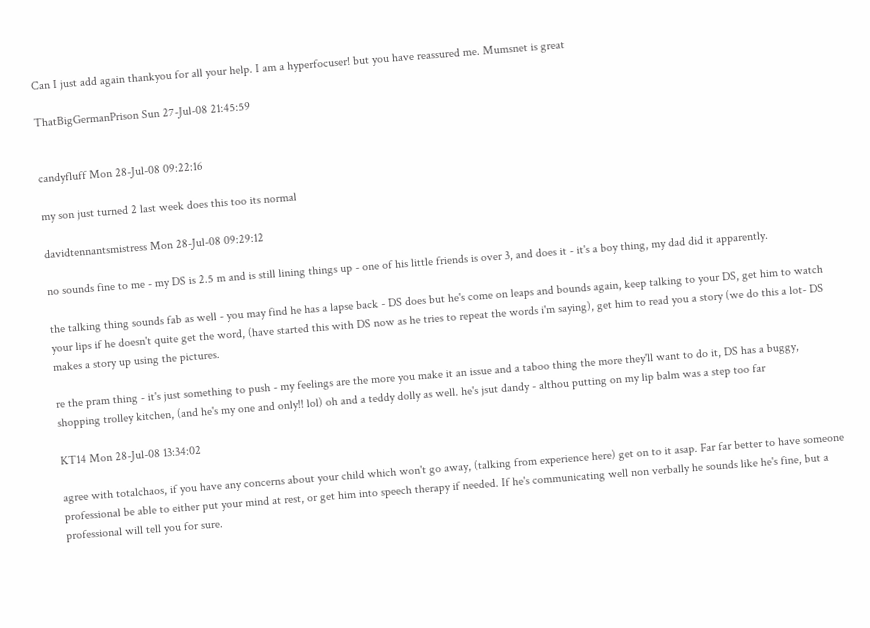Can I just add again thankyou for all your help. I am a hyperfocuser! but you have reassured me. Mumsnet is great

ThatBigGermanPrison Sun 27-Jul-08 21:45:59


candyfluff Mon 28-Jul-08 09:22:16

my son just turned 2 last week does this too its normal

davidtennantsmistress Mon 28-Jul-08 09:29:12

no sounds fine to me - my DS is 2.5 m and is still lining things up - one of his little friends is over 3, and does it - it's a boy thing, my dad did it apparently.

the talking thing sounds fab as well - you may find he has a lapse back - DS does but he's come on leaps and bounds again, keep talking to your DS, get him to watch your lips if he doesn't quite get the word, (have started this with DS now as he tries to repeat the words i'm saying), get him to read you a story (we do this a lot- DS makes a story up using the pictures.

re the pram thing - it's just something to push - my feelings are the more you make it an issue and a taboo thing the more they'll want to do it, DS has a buggy, shopping trolley kitchen, (and he's my one and only!! lol) oh and a teddy dolly as well. he's jsut dandy - althou putting on my lip balm was a step too far

KT14 Mon 28-Jul-08 13:34:02

agree with totalchaos, if you have any concerns about your child which won't go away, (talking from experience here) get on to it asap. Far far better to have someone professional be able to either put your mind at rest, or get him into speech therapy if needed. If he's communicating well non verbally he sounds like he's fine, but a professional will tell you for sure.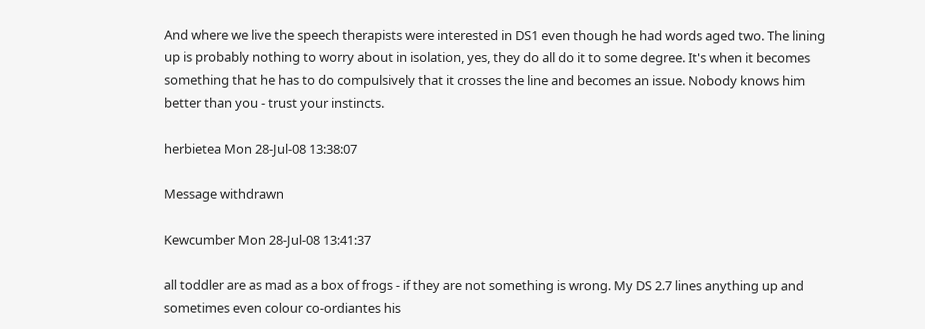And where we live the speech therapists were interested in DS1 even though he had words aged two. The lining up is probably nothing to worry about in isolation, yes, they do all do it to some degree. It's when it becomes something that he has to do compulsively that it crosses the line and becomes an issue. Nobody knows him better than you - trust your instincts.

herbietea Mon 28-Jul-08 13:38:07

Message withdrawn

Kewcumber Mon 28-Jul-08 13:41:37

all toddler are as mad as a box of frogs - if they are not something is wrong. My DS 2.7 lines anything up and sometimes even colour co-ordiantes his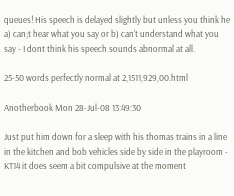queues! His speech is delayed slightly but unless you think he a) can;t hear what you say or b) can't understand what you say - I dont think his speech sounds abnormal at all.

25-50 words perfectly normal at 2,1511,929,00.html

Anotherbook Mon 28-Jul-08 13:49:30

Just put him down for a sleep with his thomas trains in a line in the kitchen and bob vehicles side by side in the playroom - KT14 it does seem a bit compulsive at the moment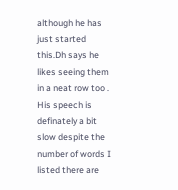although he has just started this.Dh says he likes seeing them in a neat row too .
His speech is definately a bit slow despite the number of words I listed there are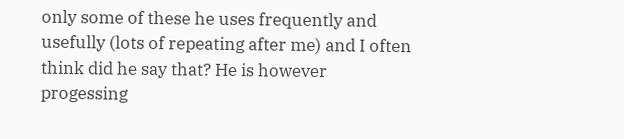only some of these he uses frequently and usefully (lots of repeating after me) and I often think did he say that? He is however progessing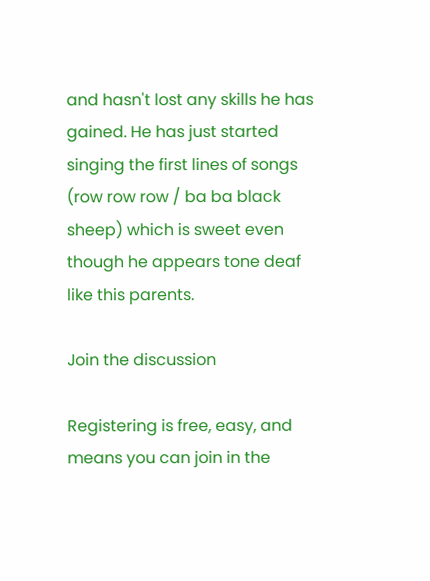and hasn't lost any skills he has gained. He has just started singing the first lines of songs (row row row / ba ba black sheep) which is sweet even though he appears tone deaf like this parents.

Join the discussion

Registering is free, easy, and means you can join in the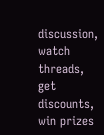discussion, watch threads, get discounts, win prizes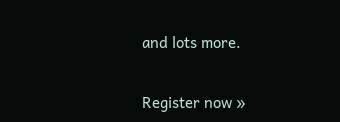and lots more.

Register now »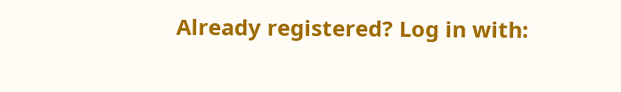Already registered? Log in with: